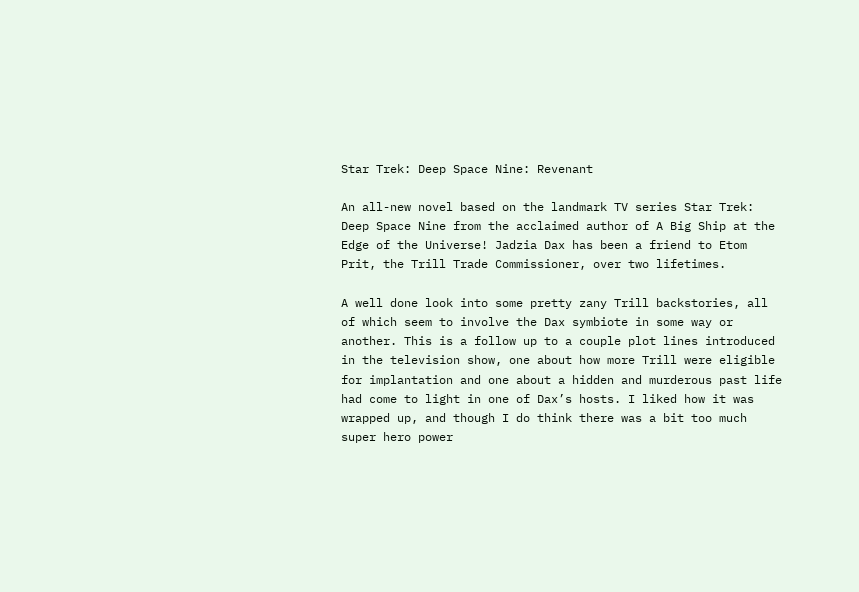Star Trek: Deep Space Nine: Revenant

An all-new novel based on the landmark TV series Star Trek: Deep Space Nine from the acclaimed author of A Big Ship at the Edge of the Universe! Jadzia Dax has been a friend to Etom Prit, the Trill Trade Commissioner, over two lifetimes.

A well done look into some pretty zany Trill backstories, all of which seem to involve the Dax symbiote in some way or another. This is a follow up to a couple plot lines introduced in the television show, one about how more Trill were eligible for implantation and one about a hidden and murderous past life had come to light in one of Dax’s hosts. I liked how it was wrapped up, and though I do think there was a bit too much super hero power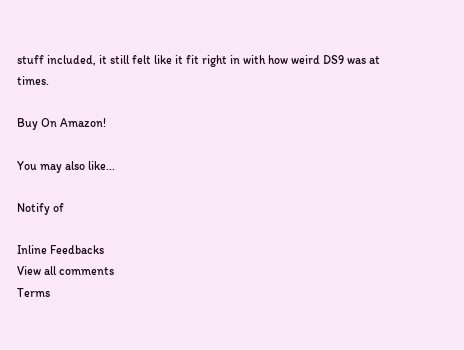stuff included, it still felt like it fit right in with how weird DS9 was at times.

Buy On Amazon!

You may also like...

Notify of

Inline Feedbacks
View all comments
Terms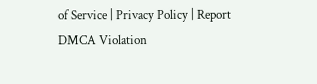of Service | Privacy Policy | Report DMCA Violation